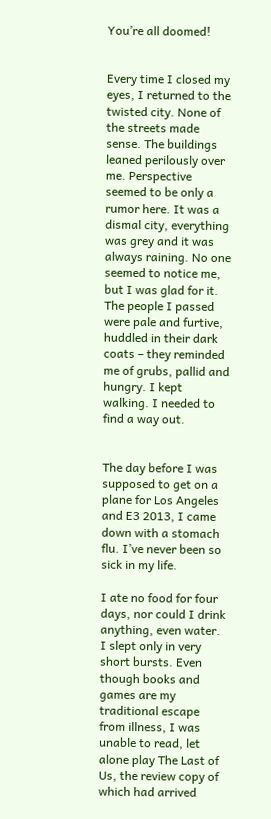You’re all doomed!


Every time I closed my eyes, I returned to the twisted city. None of the streets made sense. The buildings leaned perilously over me. Perspective seemed to be only a rumor here. It was a dismal city, everything was grey and it was always raining. No one seemed to notice me, but I was glad for it. The people I passed were pale and furtive, huddled in their dark coats – they reminded me of grubs, pallid and hungry. I kept walking. I needed to find a way out.


The day before I was supposed to get on a plane for Los Angeles and E3 2013, I came down with a stomach flu. I’ve never been so sick in my life.

I ate no food for four days, nor could I drink anything, even water. I slept only in very short bursts. Even though books and games are my traditional escape from illness, I was unable to read, let alone play The Last of Us, the review copy of which had arrived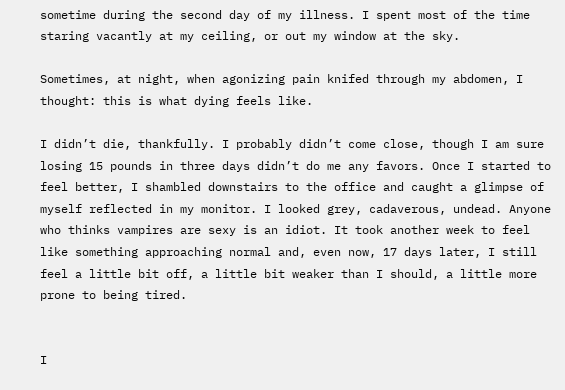sometime during the second day of my illness. I spent most of the time staring vacantly at my ceiling, or out my window at the sky.

Sometimes, at night, when agonizing pain knifed through my abdomen, I thought: this is what dying feels like.

I didn’t die, thankfully. I probably didn’t come close, though I am sure losing 15 pounds in three days didn’t do me any favors. Once I started to feel better, I shambled downstairs to the office and caught a glimpse of myself reflected in my monitor. I looked grey, cadaverous, undead. Anyone who thinks vampires are sexy is an idiot. It took another week to feel like something approaching normal and, even now, 17 days later, I still feel a little bit off, a little bit weaker than I should, a little more prone to being tired.


I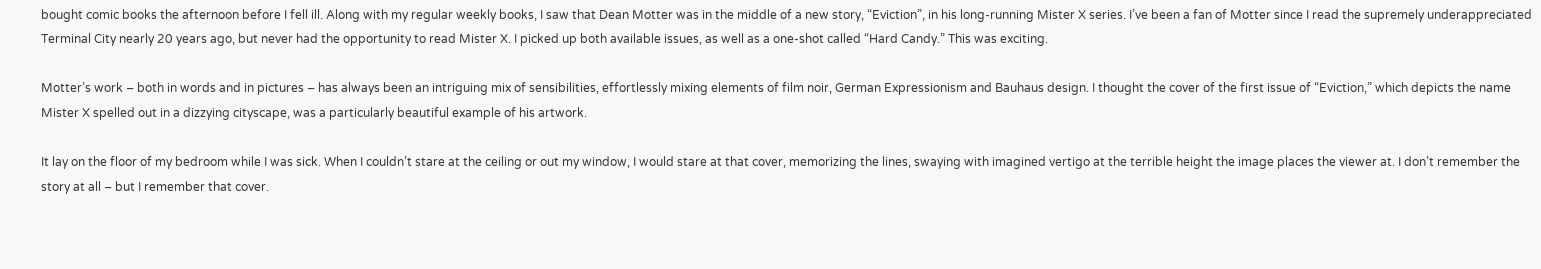bought comic books the afternoon before I fell ill. Along with my regular weekly books, I saw that Dean Motter was in the middle of a new story, “Eviction”, in his long-running Mister X series. I’ve been a fan of Motter since I read the supremely underappreciated Terminal City nearly 20 years ago, but never had the opportunity to read Mister X. I picked up both available issues, as well as a one-shot called “Hard Candy.” This was exciting.

Motter’s work – both in words and in pictures – has always been an intriguing mix of sensibilities, effortlessly mixing elements of film noir, German Expressionism and Bauhaus design. I thought the cover of the first issue of “Eviction,” which depicts the name Mister X spelled out in a dizzying cityscape, was a particularly beautiful example of his artwork.

It lay on the floor of my bedroom while I was sick. When I couldn’t stare at the ceiling or out my window, I would stare at that cover, memorizing the lines, swaying with imagined vertigo at the terrible height the image places the viewer at. I don’t remember the story at all – but I remember that cover.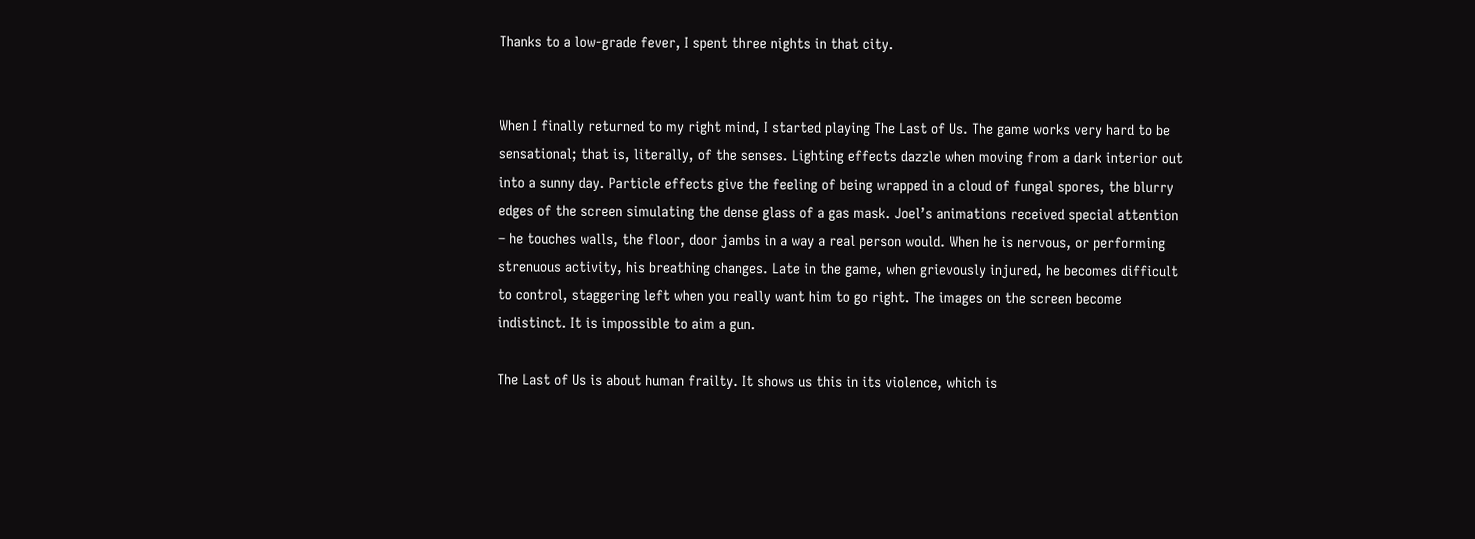Thanks to a low-grade fever, I spent three nights in that city.


When I finally returned to my right mind, I started playing The Last of Us. The game works very hard to be sensational; that is, literally, of the senses. Lighting effects dazzle when moving from a dark interior out into a sunny day. Particle effects give the feeling of being wrapped in a cloud of fungal spores, the blurry edges of the screen simulating the dense glass of a gas mask. Joel’s animations received special attention – he touches walls, the floor, door jambs in a way a real person would. When he is nervous, or performing strenuous activity, his breathing changes. Late in the game, when grievously injured, he becomes difficult to control, staggering left when you really want him to go right. The images on the screen become indistinct. It is impossible to aim a gun.

The Last of Us is about human frailty. It shows us this in its violence, which is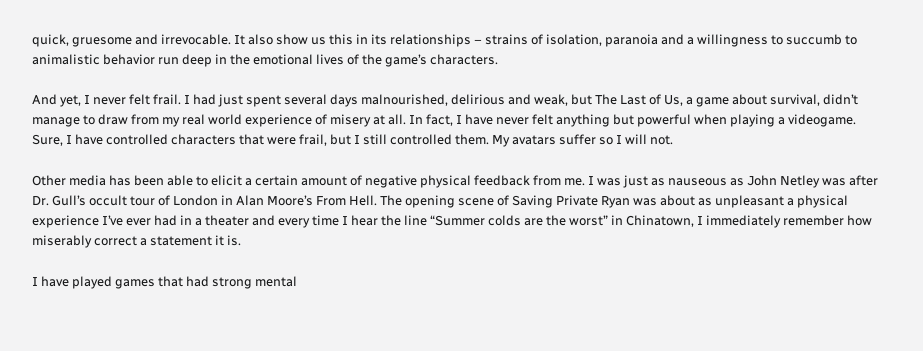quick, gruesome and irrevocable. It also show us this in its relationships – strains of isolation, paranoia and a willingness to succumb to animalistic behavior run deep in the emotional lives of the game’s characters.

And yet, I never felt frail. I had just spent several days malnourished, delirious and weak, but The Last of Us, a game about survival, didn’t manage to draw from my real world experience of misery at all. In fact, I have never felt anything but powerful when playing a videogame. Sure, I have controlled characters that were frail, but I still controlled them. My avatars suffer so I will not.

Other media has been able to elicit a certain amount of negative physical feedback from me. I was just as nauseous as John Netley was after Dr. Gull’s occult tour of London in Alan Moore’s From Hell. The opening scene of Saving Private Ryan was about as unpleasant a physical experience I’ve ever had in a theater and every time I hear the line “Summer colds are the worst” in Chinatown, I immediately remember how miserably correct a statement it is.

I have played games that had strong mental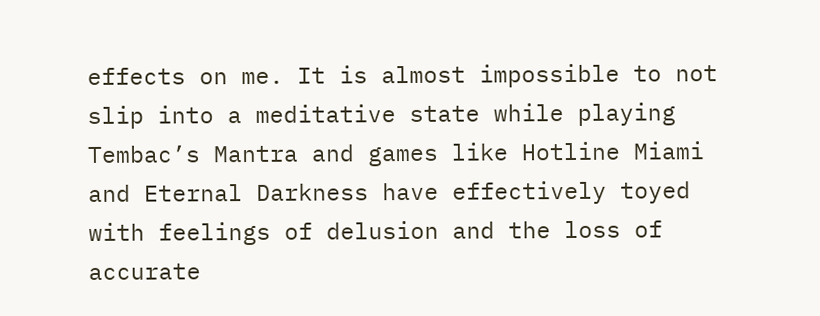effects on me. It is almost impossible to not slip into a meditative state while playing Tembac’s Mantra and games like Hotline Miami and Eternal Darkness have effectively toyed with feelings of delusion and the loss of accurate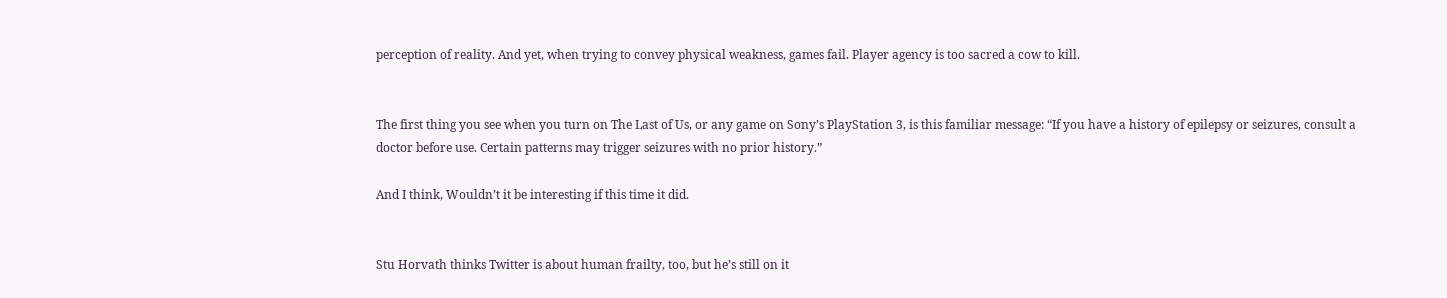perception of reality. And yet, when trying to convey physical weakness, games fail. Player agency is too sacred a cow to kill.


The first thing you see when you turn on The Last of Us, or any game on Sony’s PlayStation 3, is this familiar message: “If you have a history of epilepsy or seizures, consult a doctor before use. Certain patterns may trigger seizures with no prior history.”

And I think, Wouldn’t it be interesting if this time it did.


Stu Horvath thinks Twitter is about human frailty, too, but he’s still on it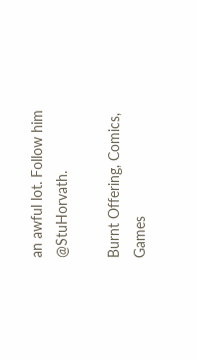an awful lot. Follow him @StuHorvath.

Burnt Offering, Comics, Games